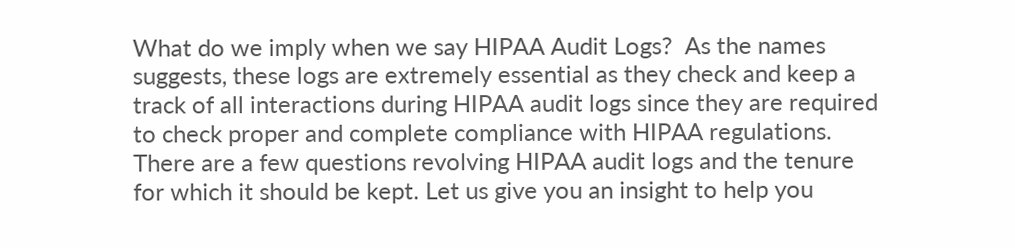What do we imply when we say HIPAA Audit Logs?  As the names suggests, these logs are extremely essential as they check and keep a track of all interactions during HIPAA audit logs since they are required to check proper and complete compliance with HIPAA regulations. There are a few questions revolving HIPAA audit logs and the tenure for which it should be kept. Let us give you an insight to help you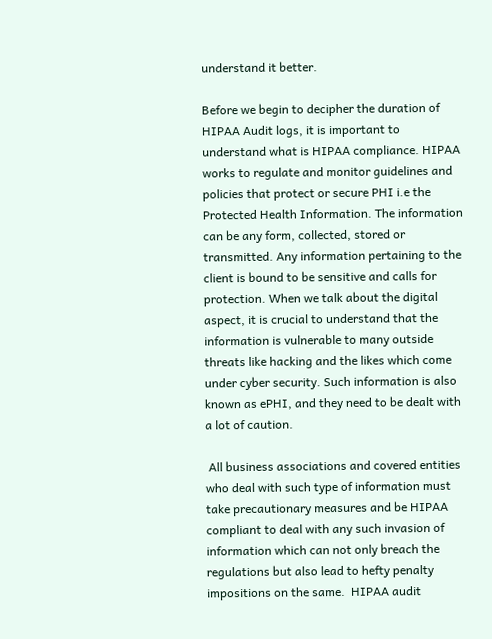understand it better.

Before we begin to decipher the duration of HIPAA Audit logs, it is important to understand what is HIPAA compliance. HIPAA works to regulate and monitor guidelines and policies that protect or secure PHI i.e the Protected Health Information. The information can be any form, collected, stored or transmitted. Any information pertaining to the client is bound to be sensitive and calls for protection. When we talk about the digital aspect, it is crucial to understand that the information is vulnerable to many outside threats like hacking and the likes which come under cyber security. Such information is also known as ePHI, and they need to be dealt with a lot of caution.

 All business associations and covered entities who deal with such type of information must take precautionary measures and be HIPAA compliant to deal with any such invasion of information which can not only breach the regulations but also lead to hefty penalty impositions on the same.  HIPAA audit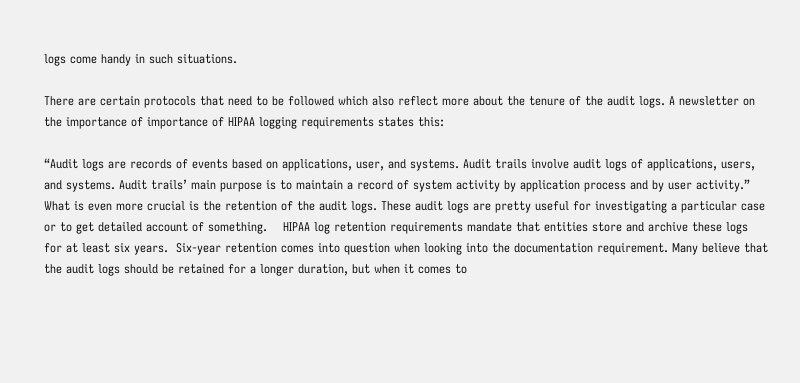logs come handy in such situations.

There are certain protocols that need to be followed which also reflect more about the tenure of the audit logs. A newsletter on the importance of importance of HIPAA logging requirements states this:

“Audit logs are records of events based on applications, user, and systems. Audit trails involve audit logs of applications, users, and systems. Audit trails’ main purpose is to maintain a record of system activity by application process and by user activity.” What is even more crucial is the retention of the audit logs. These audit logs are pretty useful for investigating a particular case or to get detailed account of something.    HIPAA log retention requirements mandate that entities store and archive these logs for at least six years.  Six-year retention comes into question when looking into the documentation requirement. Many believe that the audit logs should be retained for a longer duration, but when it comes to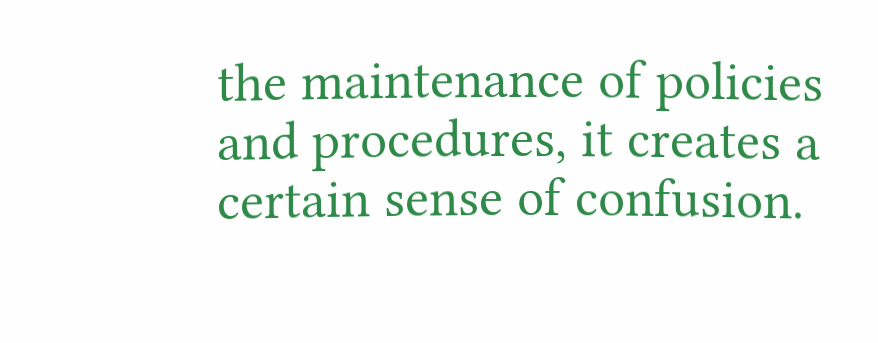the maintenance of policies and procedures, it creates a certain sense of confusion.